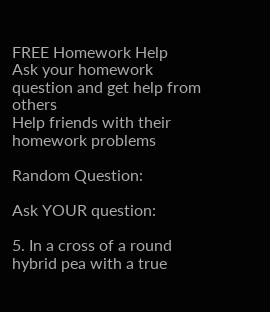FREE Homework Help
Ask your homework question and get help from others
Help friends with their homework problems

Random Question:

Ask YOUR question:

5. In a cross of a round hybrid pea with a true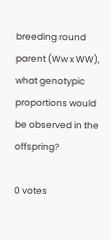breeding round parent (Ww x WW), what genotypic proportions would be observed in the offspring?

0 votes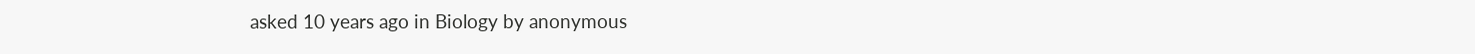asked 10 years ago in Biology by anonymous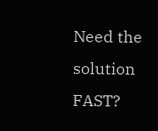Need the solution FAST?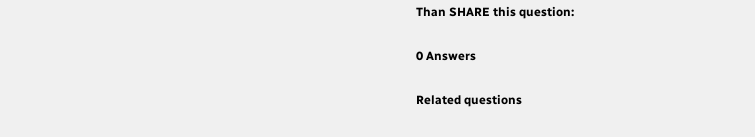Than SHARE this question:

0 Answers

Related questions